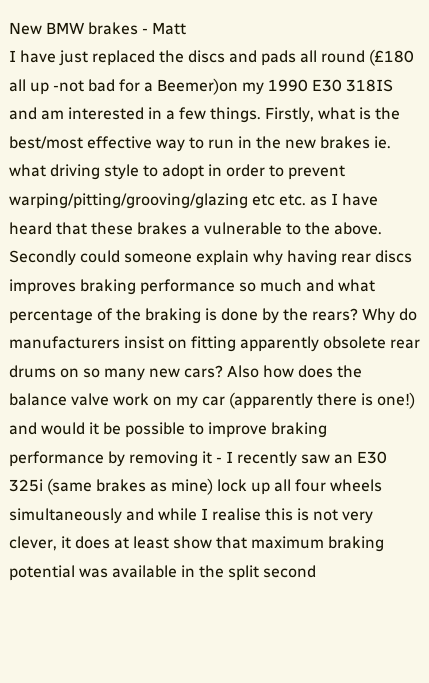New BMW brakes - Matt
I have just replaced the discs and pads all round (£180 all up -not bad for a Beemer)on my 1990 E30 318IS and am interested in a few things. Firstly, what is the best/most effective way to run in the new brakes ie. what driving style to adopt in order to prevent warping/pitting/grooving/glazing etc etc. as I have heard that these brakes a vulnerable to the above. Secondly could someone explain why having rear discs improves braking performance so much and what percentage of the braking is done by the rears? Why do manufacturers insist on fitting apparently obsolete rear drums on so many new cars? Also how does the balance valve work on my car (apparently there is one!) and would it be possible to improve braking performance by removing it - I recently saw an E30 325i (same brakes as mine) lock up all four wheels simultaneously and while I realise this is not very clever, it does at least show that maximum braking potential was available in the split second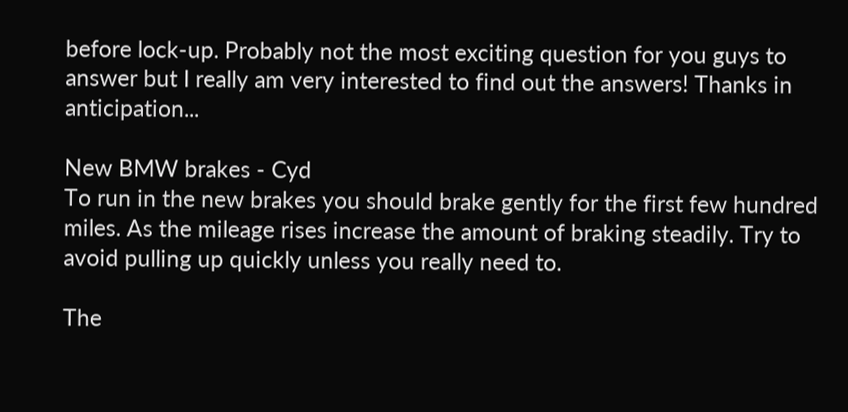before lock-up. Probably not the most exciting question for you guys to answer but I really am very interested to find out the answers! Thanks in anticipation...

New BMW brakes - Cyd
To run in the new brakes you should brake gently for the first few hundred miles. As the mileage rises increase the amount of braking steadily. Try to avoid pulling up quickly unless you really need to.

The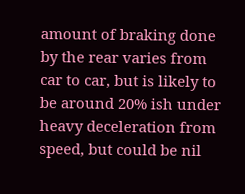amount of braking done by the rear varies from car to car, but is likely to be around 20% ish under heavy deceleration from speed, but could be nil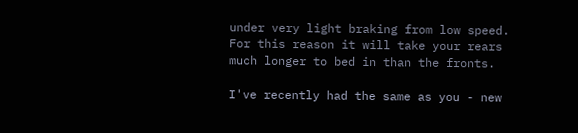under very light braking from low speed. For this reason it will take your rears much longer to bed in than the fronts.

I've recently had the same as you - new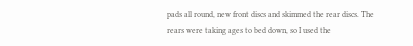pads all round, new front discs and skimmed the rear discs. The rears were taking ages to bed down, so I used the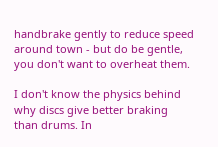handbrake gently to reduce speed around town - but do be gentle, you don't want to overheat them.

I don't know the physics behind why discs give better braking than drums. In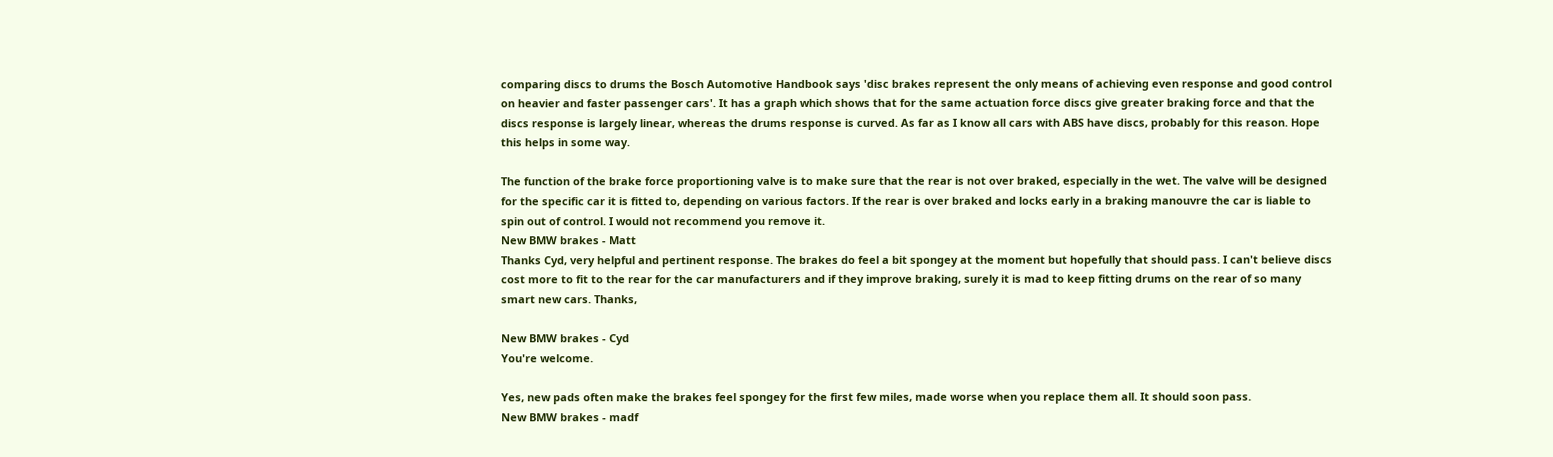comparing discs to drums the Bosch Automotive Handbook says 'disc brakes represent the only means of achieving even response and good control on heavier and faster passenger cars'. It has a graph which shows that for the same actuation force discs give greater braking force and that the discs response is largely linear, whereas the drums response is curved. As far as I know all cars with ABS have discs, probably for this reason. Hope this helps in some way.

The function of the brake force proportioning valve is to make sure that the rear is not over braked, especially in the wet. The valve will be designed for the specific car it is fitted to, depending on various factors. If the rear is over braked and locks early in a braking manouvre the car is liable to spin out of control. I would not recommend you remove it.
New BMW brakes - Matt
Thanks Cyd, very helpful and pertinent response. The brakes do feel a bit spongey at the moment but hopefully that should pass. I can't believe discs cost more to fit to the rear for the car manufacturers and if they improve braking, surely it is mad to keep fitting drums on the rear of so many smart new cars. Thanks,

New BMW brakes - Cyd
You're welcome.

Yes, new pads often make the brakes feel spongey for the first few miles, made worse when you replace them all. It should soon pass.
New BMW brakes - madf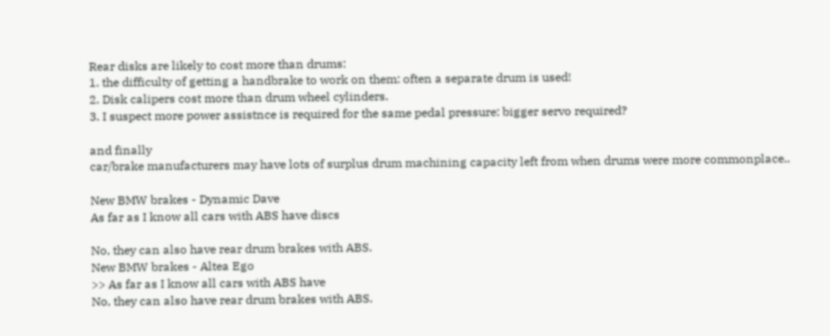Rear disks are likely to cost more than drums:
1. the difficulty of getting a handbrake to work on them: often a separate drum is used!
2. Disk calipers cost more than drum wheel cylinders.
3. I suspect more power assistnce is required for the same pedal pressure: bigger servo required?

and finally
car/brake manufacturers may have lots of surplus drum machining capacity left from when drums were more commonplace..

New BMW brakes - Dynamic Dave
As far as I know all cars with ABS have discs

No, they can also have rear drum brakes with ABS.
New BMW brakes - Altea Ego
>> As far as I know all cars with ABS have
No, they can also have rear drum brakes with ABS.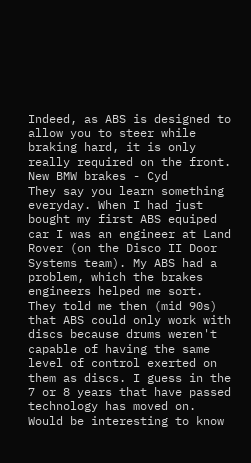Indeed, as ABS is designed to allow you to steer while braking hard, it is only really required on the front.
New BMW brakes - Cyd
They say you learn something everyday. When I had just bought my first ABS equiped car I was an engineer at Land Rover (on the Disco II Door Systems team). My ABS had a problem, which the brakes engineers helped me sort. They told me then (mid 90s) that ABS could only work with discs because drums weren't capable of having the same level of control exerted on them as discs. I guess in the 7 or 8 years that have passed technology has moved on. Would be interesting to know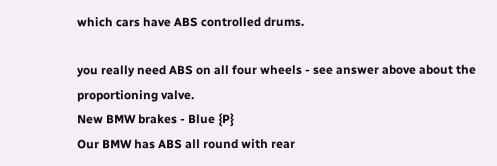which cars have ABS controlled drums.

you really need ABS on all four wheels - see answer above about the proportioning valve.
New BMW brakes - Blue {P}
Our BMW has ABS all round with rear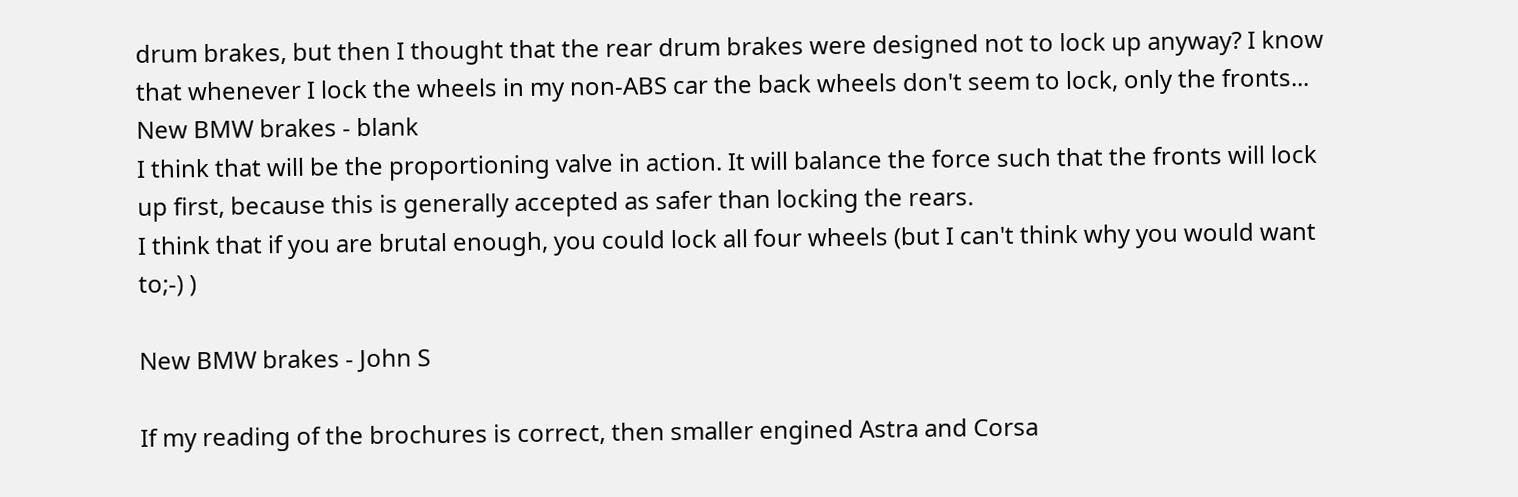drum brakes, but then I thought that the rear drum brakes were designed not to lock up anyway? I know that whenever I lock the wheels in my non-ABS car the back wheels don't seem to lock, only the fronts...
New BMW brakes - blank
I think that will be the proportioning valve in action. It will balance the force such that the fronts will lock up first, because this is generally accepted as safer than locking the rears.
I think that if you are brutal enough, you could lock all four wheels (but I can't think why you would want to;-) )

New BMW brakes - John S

If my reading of the brochures is correct, then smaller engined Astra and Corsa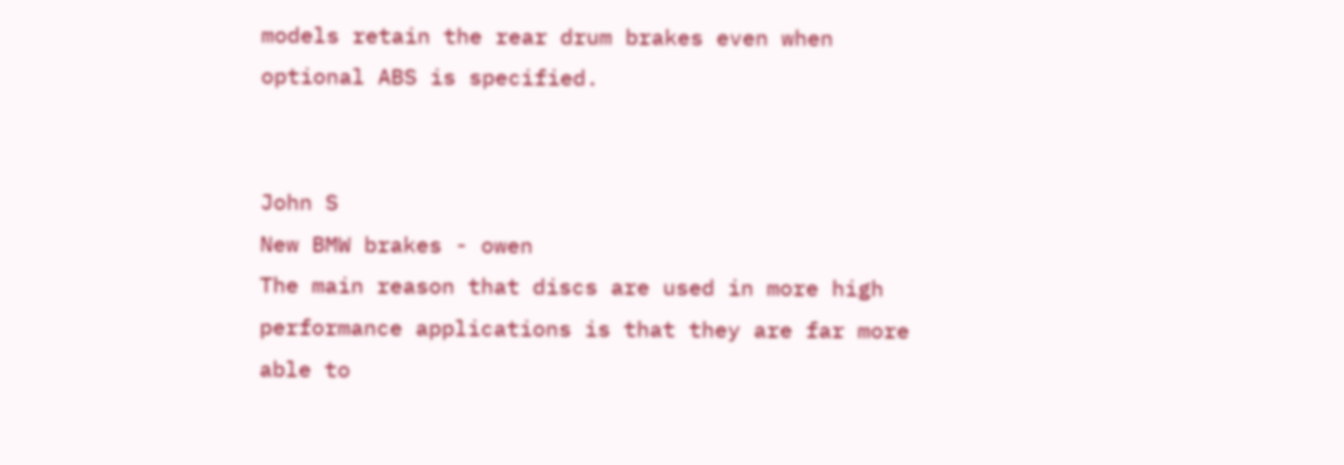models retain the rear drum brakes even when optional ABS is specified.


John S
New BMW brakes - owen
The main reason that discs are used in more high performance applications is that they are far more able to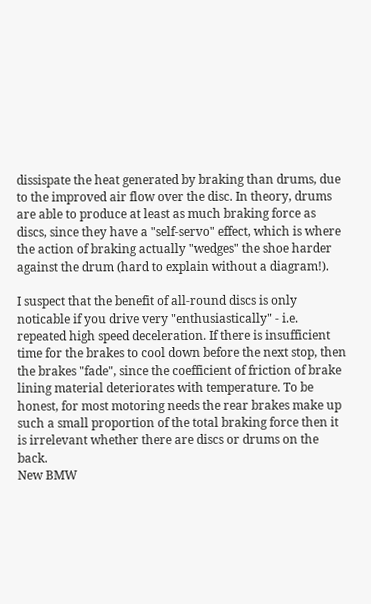dissispate the heat generated by braking than drums, due to the improved air flow over the disc. In theory, drums are able to produce at least as much braking force as discs, since they have a "self-servo" effect, which is where the action of braking actually "wedges" the shoe harder against the drum (hard to explain without a diagram!).

I suspect that the benefit of all-round discs is only noticable if you drive very "enthusiastically" - i.e. repeated high speed deceleration. If there is insufficient time for the brakes to cool down before the next stop, then the brakes "fade", since the coefficient of friction of brake lining material deteriorates with temperature. To be honest, for most motoring needs the rear brakes make up such a small proportion of the total braking force then it is irrelevant whether there are discs or drums on the back.
New BMW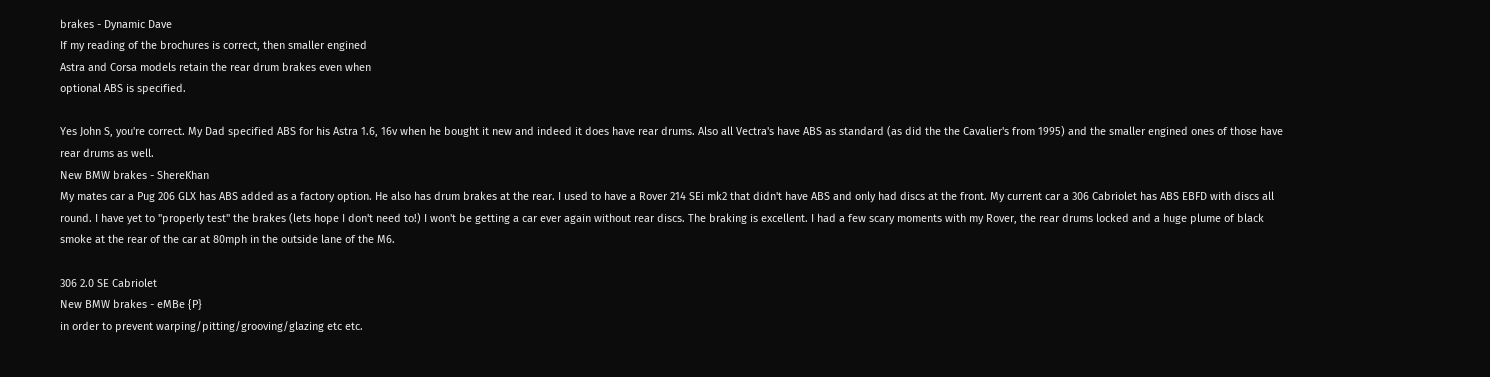brakes - Dynamic Dave
If my reading of the brochures is correct, then smaller engined
Astra and Corsa models retain the rear drum brakes even when
optional ABS is specified.

Yes John S, you're correct. My Dad specified ABS for his Astra 1.6, 16v when he bought it new and indeed it does have rear drums. Also all Vectra's have ABS as standard (as did the the Cavalier's from 1995) and the smaller engined ones of those have rear drums as well.
New BMW brakes - ShereKhan
My mates car a Pug 206 GLX has ABS added as a factory option. He also has drum brakes at the rear. I used to have a Rover 214 SEi mk2 that didn't have ABS and only had discs at the front. My current car a 306 Cabriolet has ABS EBFD with discs all round. I have yet to "properly test" the brakes (lets hope I don't need to!) I won't be getting a car ever again without rear discs. The braking is excellent. I had a few scary moments with my Rover, the rear drums locked and a huge plume of black smoke at the rear of the car at 80mph in the outside lane of the M6.

306 2.0 SE Cabriolet
New BMW brakes - eMBe {P}
in order to prevent warping/pitting/grooving/glazing etc etc.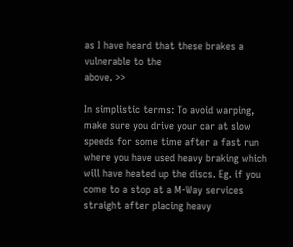as I have heard that these brakes a vulnerable to the
above. >>

In simplistic terms: To avoid warping, make sure you drive your car at slow speeds for some time after a fast run where you have used heavy braking which will have heated up the discs. Eg. if you come to a stop at a M-Way services straight after placing heavy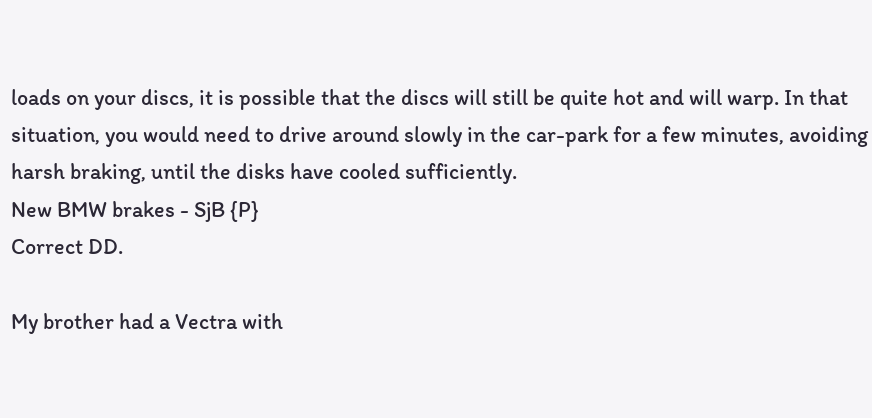loads on your discs, it is possible that the discs will still be quite hot and will warp. In that situation, you would need to drive around slowly in the car-park for a few minutes, avoiding harsh braking, until the disks have cooled sufficiently.
New BMW brakes - SjB {P}
Correct DD.

My brother had a Vectra with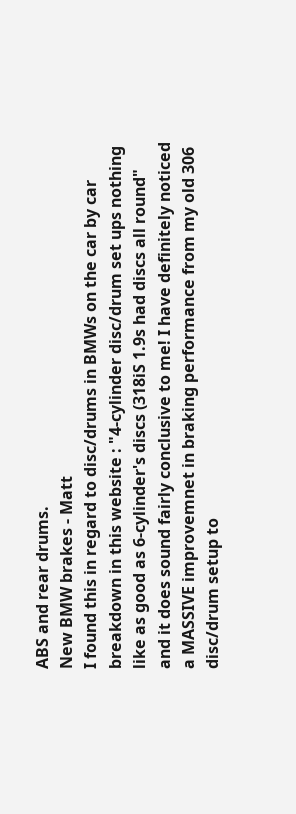ABS and rear drums.
New BMW brakes - Matt
I found this in regard to disc/drums in BMWs on the car by car breakdown in this website : "4-cylinder disc/drum set ups nothing like as good as 6-cylinder's discs (318iS 1.9s had discs all round" and it does sound fairly conclusive to me! I have definitely noticed a MASSIVE improvemnet in braking performance from my old 306 disc/drum setup to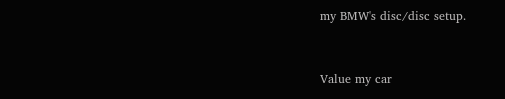my BMW's disc/disc setup.


Value my car